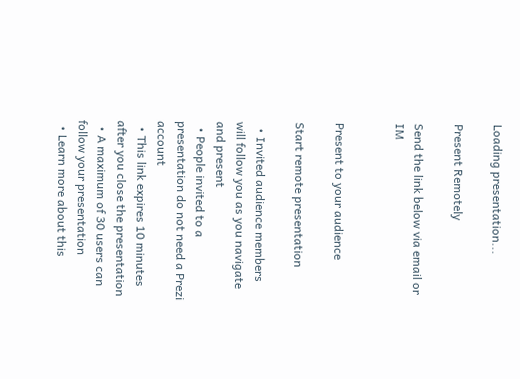Loading presentation...

Present Remotely

Send the link below via email or IM


Present to your audience

Start remote presentation

  • Invited audience members will follow you as you navigate and present
  • People invited to a presentation do not need a Prezi account
  • This link expires 10 minutes after you close the presentation
  • A maximum of 30 users can follow your presentation
  • Learn more about this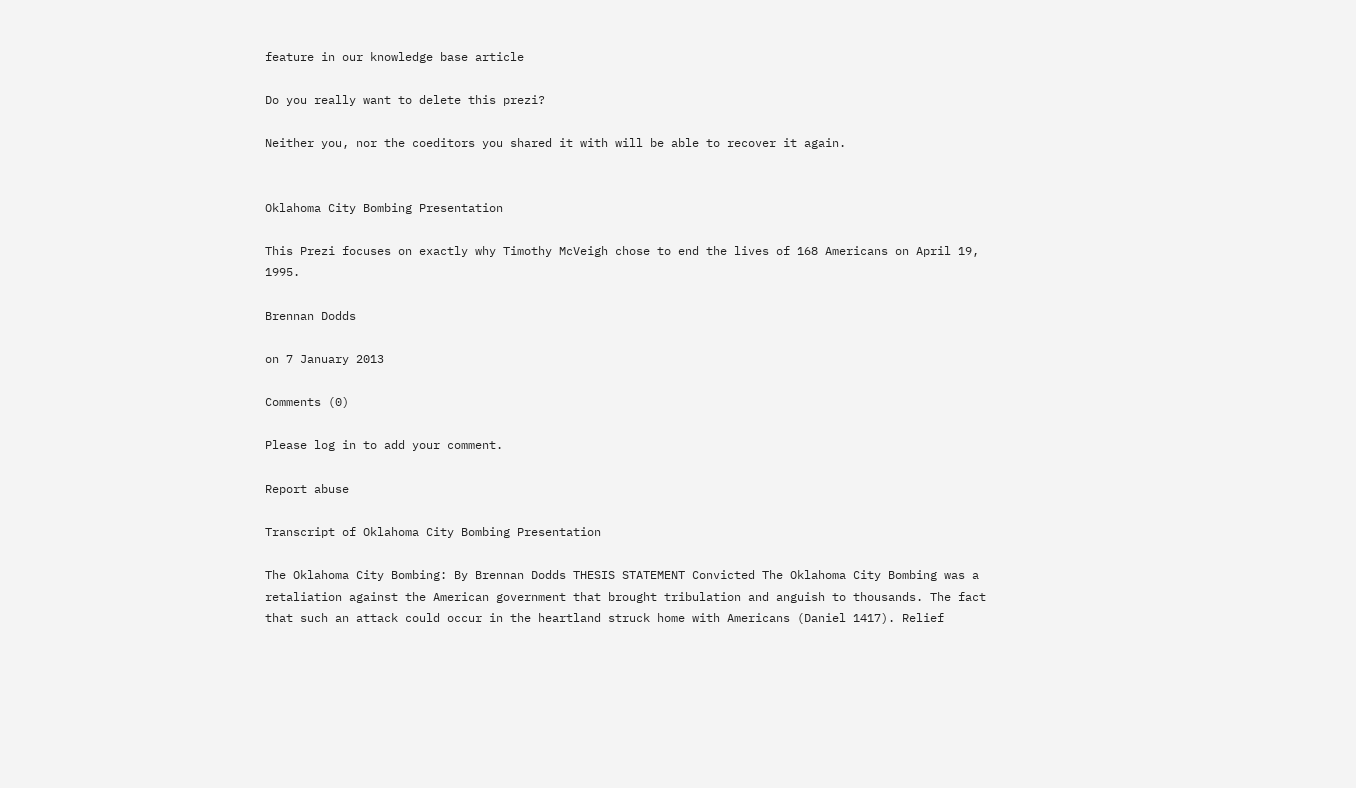feature in our knowledge base article

Do you really want to delete this prezi?

Neither you, nor the coeditors you shared it with will be able to recover it again.


Oklahoma City Bombing Presentation

This Prezi focuses on exactly why Timothy McVeigh chose to end the lives of 168 Americans on April 19, 1995.

Brennan Dodds

on 7 January 2013

Comments (0)

Please log in to add your comment.

Report abuse

Transcript of Oklahoma City Bombing Presentation

The Oklahoma City Bombing: By Brennan Dodds THESIS STATEMENT Convicted The Oklahoma City Bombing was a retaliation against the American government that brought tribulation and anguish to thousands. The fact that such an attack could occur in the heartland struck home with Americans (Daniel 1417). Relief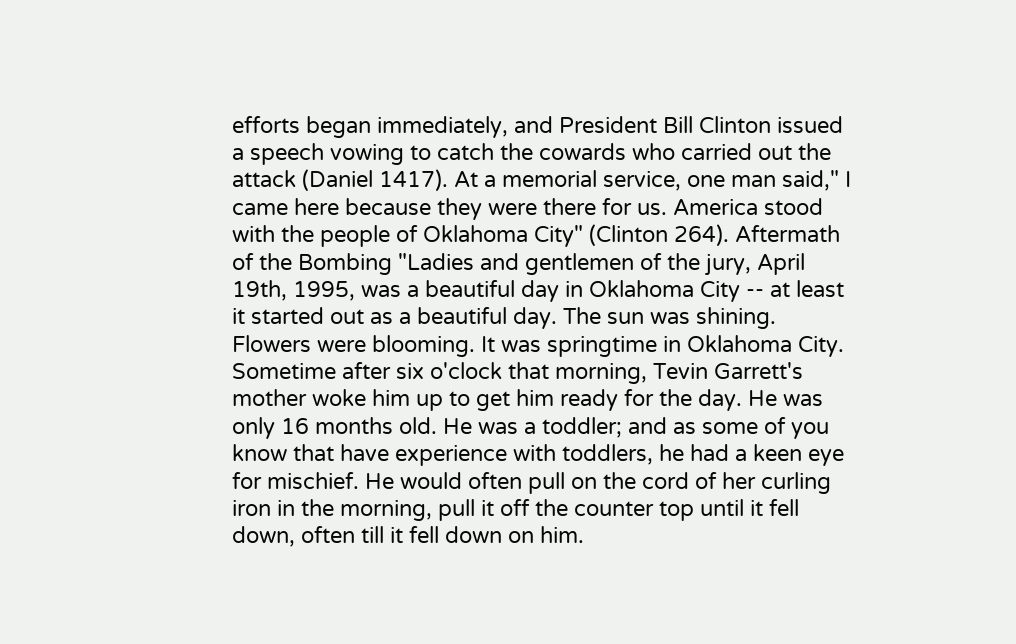efforts began immediately, and President Bill Clinton issued a speech vowing to catch the cowards who carried out the attack (Daniel 1417). At a memorial service, one man said," I came here because they were there for us. America stood with the people of Oklahoma City" (Clinton 264). Aftermath of the Bombing "Ladies and gentlemen of the jury, April 19th, 1995, was a beautiful day in Oklahoma City -- at least it started out as a beautiful day. The sun was shining. Flowers were blooming. It was springtime in Oklahoma City. Sometime after six o'clock that morning, Tevin Garrett's mother woke him up to get him ready for the day. He was only 16 months old. He was a toddler; and as some of you know that have experience with toddlers, he had a keen eye for mischief. He would often pull on the cord of her curling iron in the morning, pull it off the counter top until it fell down, often till it fell down on him.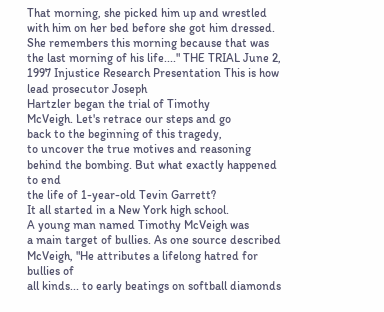That morning, she picked him up and wrestled with him on her bed before she got him dressed. She remembers this morning because that was the last morning of his life...." THE TRIAL June 2, 1997 Injustice Research Presentation This is how lead prosecutor Joseph
Hartzler began the trial of Timothy
McVeigh. Let's retrace our steps and go
back to the beginning of this tragedy,
to uncover the true motives and reasoning
behind the bombing. But what exactly happened to end
the life of 1-year-old Tevin Garrett?
It all started in a New York high school.
A young man named Timothy McVeigh was
a main target of bullies. As one source described
McVeigh, "He attributes a lifelong hatred for bullies of
all kinds... to early beatings on softball diamonds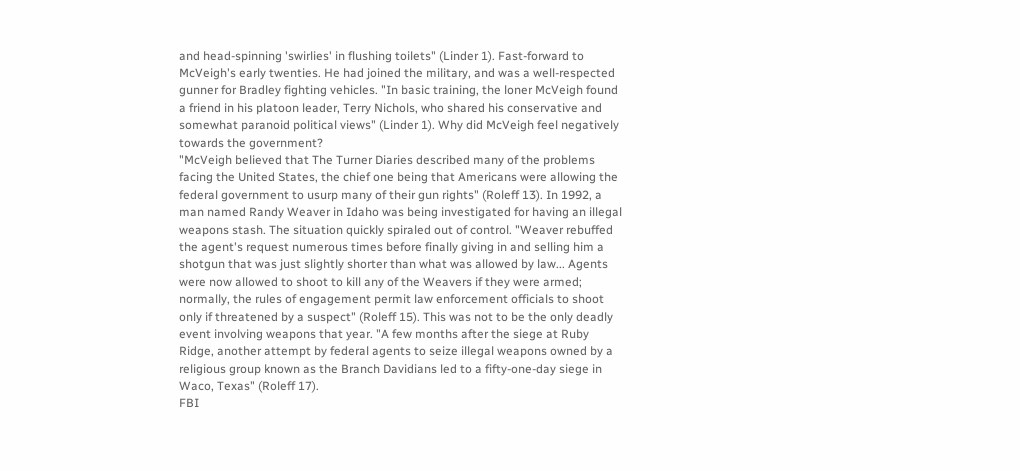and head-spinning 'swirlies' in flushing toilets" (Linder 1). Fast-forward to McVeigh's early twenties. He had joined the military, and was a well-respected gunner for Bradley fighting vehicles. "In basic training, the loner McVeigh found a friend in his platoon leader, Terry Nichols, who shared his conservative and somewhat paranoid political views" (Linder 1). Why did McVeigh feel negatively towards the government?
"McVeigh believed that The Turner Diaries described many of the problems
facing the United States, the chief one being that Americans were allowing the federal government to usurp many of their gun rights" (Roleff 13). In 1992, a man named Randy Weaver in Idaho was being investigated for having an illegal weapons stash. The situation quickly spiraled out of control. "Weaver rebuffed the agent's request numerous times before finally giving in and selling him a shotgun that was just slightly shorter than what was allowed by law... Agents were now allowed to shoot to kill any of the Weavers if they were armed; normally, the rules of engagement permit law enforcement officials to shoot only if threatened by a suspect" (Roleff 15). This was not to be the only deadly event involving weapons that year. "A few months after the siege at Ruby Ridge, another attempt by federal agents to seize illegal weapons owned by a religious group known as the Branch Davidians led to a fifty-one-day siege in Waco, Texas" (Roleff 17).
FBI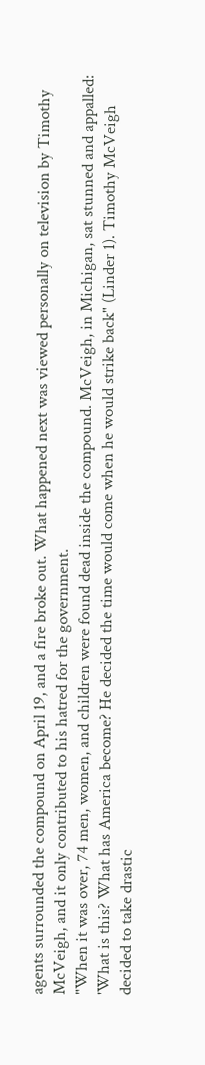agents surrounded the compound on April 19, and a fire broke out. What happened next was viewed personally on television by Timothy McVeigh, and it only contributed to his hatred for the government.
"When it was over, 74 men, women, and children were found dead inside the compound. McVeigh, in Michigan, sat stunned and appalled: 'What is this? What has America become? He decided the time would come when he would strike back" (Linder 1). Timothy McVeigh decided to take drastic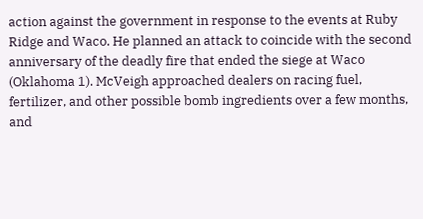action against the government in response to the events at Ruby Ridge and Waco. He planned an attack to coincide with the second anniversary of the deadly fire that ended the siege at Waco (Oklahoma 1). McVeigh approached dealers on racing fuel, fertilizer, and other possible bomb ingredients over a few months, and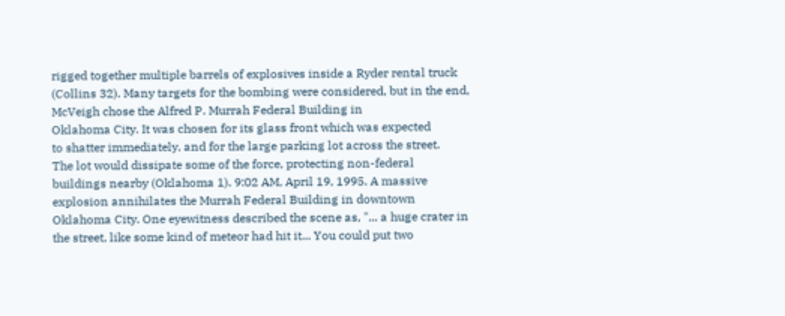rigged together multiple barrels of explosives inside a Ryder rental truck (Collins 32). Many targets for the bombing were considered, but in the end,
McVeigh chose the Alfred P. Murrah Federal Building in
Oklahoma City. It was chosen for its glass front which was expected
to shatter immediately, and for the large parking lot across the street.
The lot would dissipate some of the force, protecting non-federal
buildings nearby (Oklahoma 1). 9:02 AM, April 19, 1995. A massive explosion annihilates the Murrah Federal Building in downtown Oklahoma City. One eyewitness described the scene as, "... a huge crater in the street, like some kind of meteor had hit it... You could put two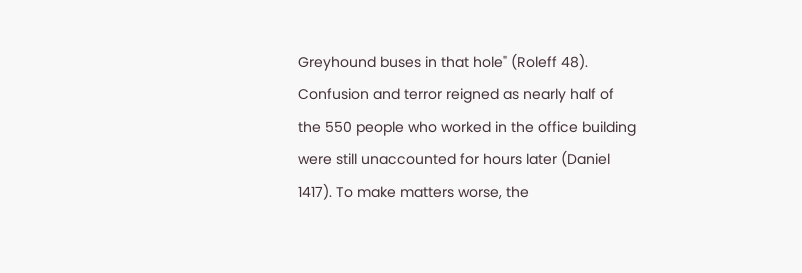Greyhound buses in that hole" (Roleff 48).
Confusion and terror reigned as nearly half of the 550 people who worked in the office building were still unaccounted for hours later (Daniel 1417). To make matters worse, the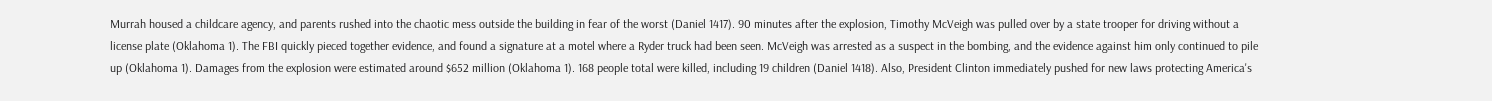Murrah housed a childcare agency, and parents rushed into the chaotic mess outside the building in fear of the worst (Daniel 1417). 90 minutes after the explosion, Timothy McVeigh was pulled over by a state trooper for driving without a license plate (Oklahoma 1). The FBI quickly pieced together evidence, and found a signature at a motel where a Ryder truck had been seen. McVeigh was arrested as a suspect in the bombing, and the evidence against him only continued to pile up (Oklahoma 1). Damages from the explosion were estimated around $652 million (Oklahoma 1). 168 people total were killed, including 19 children (Daniel 1418). Also, President Clinton immediately pushed for new laws protecting America's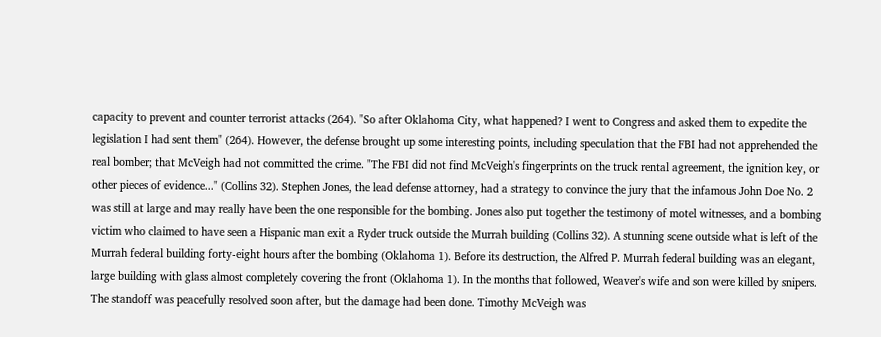capacity to prevent and counter terrorist attacks (264). "So after Oklahoma City, what happened? I went to Congress and asked them to expedite the legislation I had sent them" (264). However, the defense brought up some interesting points, including speculation that the FBI had not apprehended the real bomber; that McVeigh had not committed the crime. "The FBI did not find McVeigh's fingerprints on the truck rental agreement, the ignition key, or other pieces of evidence..." (Collins 32). Stephen Jones, the lead defense attorney, had a strategy to convince the jury that the infamous John Doe No. 2 was still at large and may really have been the one responsible for the bombing. Jones also put together the testimony of motel witnesses, and a bombing victim who claimed to have seen a Hispanic man exit a Ryder truck outside the Murrah building (Collins 32). A stunning scene outside what is left of the Murrah federal building forty-eight hours after the bombing (Oklahoma 1). Before its destruction, the Alfred P. Murrah federal building was an elegant, large building with glass almost completely covering the front (Oklahoma 1). In the months that followed, Weaver's wife and son were killed by snipers. The standoff was peacefully resolved soon after, but the damage had been done. Timothy McVeigh was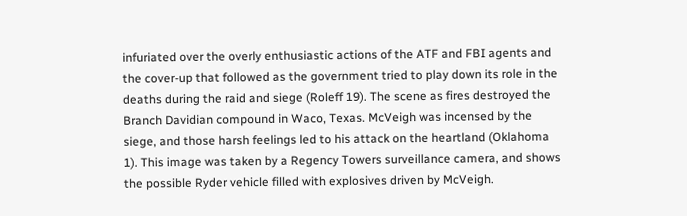infuriated over the overly enthusiastic actions of the ATF and FBI agents and the cover-up that followed as the government tried to play down its role in the deaths during the raid and siege (Roleff 19). The scene as fires destroyed the Branch Davidian compound in Waco, Texas. McVeigh was incensed by the siege, and those harsh feelings led to his attack on the heartland (Oklahoma 1). This image was taken by a Regency Towers surveillance camera, and shows the possible Ryder vehicle filled with explosives driven by McVeigh.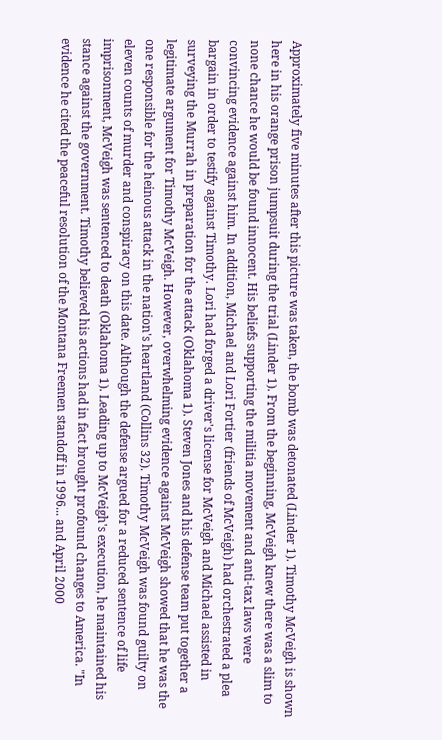Approximately five minutes after this picture was taken, the bomb was detonated (Linder 1). Timothy McVeigh is shown here in his orange prison jumpsuit during the trial (Linder 1). From the beginning, McVeigh knew there was a slim to none chance he would be found innocent. His beliefs supporting the militia movement and anti-tax laws were convincing evidence against him. In addition, Michael and Lori Fortier (friends of McVeigh) had orchestrated a plea bargain in order to testify against Timothy. Lori had forged a driver's license for McVeigh and Michael assisted in surveying the Murrah in preparation for the attack (Oklahoma 1). Steven Jones and his defense team put together a legitimate argument for Timothy McVeigh. However, overwhelming evidence against McVeigh showed that he was the one responsible for the heinous attack in the nation's heartland (Collins 32). Timothy McVeigh was found guilty on eleven counts of murder and conspiracy on this date. Although the defense argued for a reduced sentence of life imprisonment, McVeigh was sentenced to death (Oklahoma 1). Leading up to McVeigh's execution, he maintained his stance against the government. Timothy believed his actions had in fact brought profound changes to America. "In evidence he cited the peaceful resolution of the Montana Freemen standoff in 1996... and April 2000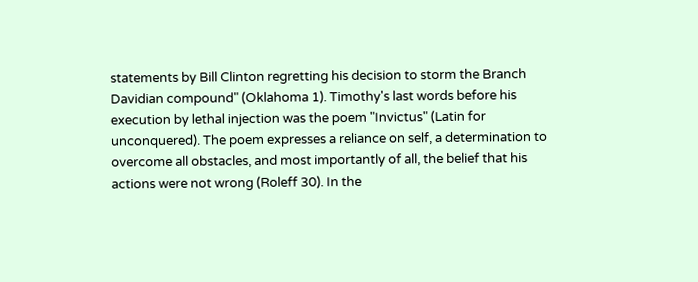statements by Bill Clinton regretting his decision to storm the Branch Davidian compound" (Oklahoma 1). Timothy's last words before his execution by lethal injection was the poem "Invictus" (Latin for unconquered). The poem expresses a reliance on self, a determination to overcome all obstacles, and most importantly of all, the belief that his actions were not wrong (Roleff 30). In the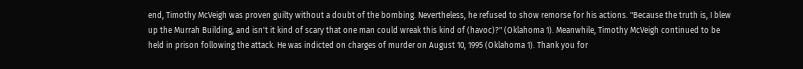end, Timothy McVeigh was proven guilty without a doubt of the bombing. Nevertheless, he refused to show remorse for his actions. "Because the truth is, I blew up the Murrah Building, and isn't it kind of scary that one man could wreak this kind of (havoc)?" (Oklahoma 1). Meanwhile, Timothy McVeigh continued to be held in prison following the attack. He was indicted on charges of murder on August 10, 1995 (Oklahoma 1). Thank you for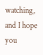watching, and I hope you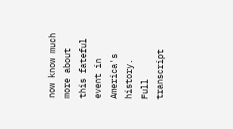now know much more about this fateful event in America's history.
Full transcript